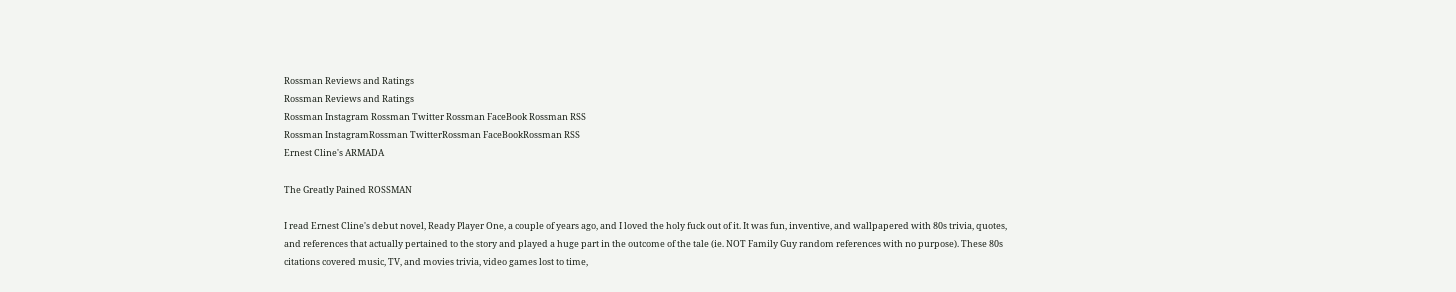Rossman Reviews and Ratings
Rossman Reviews and Ratings
Rossman Instagram Rossman Twitter Rossman FaceBook Rossman RSS
Rossman InstagramRossman TwitterRossman FaceBookRossman RSS
Ernest Cline's ARMADA

The Greatly Pained ROSSMAN

I read Ernest Cline's debut novel, Ready Player One, a couple of years ago, and I loved the holy fuck out of it. It was fun, inventive, and wallpapered with 80s trivia, quotes, and references that actually pertained to the story and played a huge part in the outcome of the tale (ie. NOT Family Guy random references with no purpose). These 80s citations covered music, TV, and movies trivia, video games lost to time,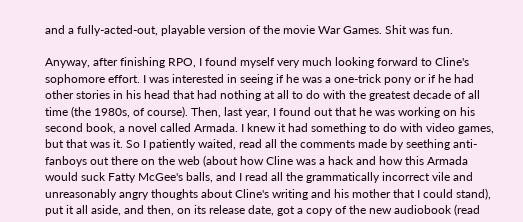and a fully-acted-out, playable version of the movie War Games. Shit was fun.

Anyway, after finishing RPO, I found myself very much looking forward to Cline's sophomore effort. I was interested in seeing if he was a one-trick pony or if he had other stories in his head that had nothing at all to do with the greatest decade of all time (the 1980s, of course). Then, last year, I found out that he was working on his second book, a novel called Armada. I knew it had something to do with video games, but that was it. So I patiently waited, read all the comments made by seething anti-fanboys out there on the web (about how Cline was a hack and how this Armada would suck Fatty McGee's balls, and I read all the grammatically incorrect vile and unreasonably angry thoughts about Cline's writing and his mother that I could stand), put it all aside, and then, on its release date, got a copy of the new audiobook (read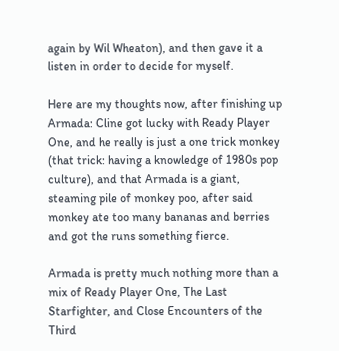again by Wil Wheaton), and then gave it a listen in order to decide for myself.

Here are my thoughts now, after finishing up Armada: Cline got lucky with Ready Player One, and he really is just a one trick monkey (that trick: having a knowledge of 1980s pop culture), and that Armada is a giant, steaming pile of monkey poo, after said monkey ate too many bananas and berries and got the runs something fierce.

Armada is pretty much nothing more than a mix of Ready Player One, The Last Starfighter, and Close Encounters of the Third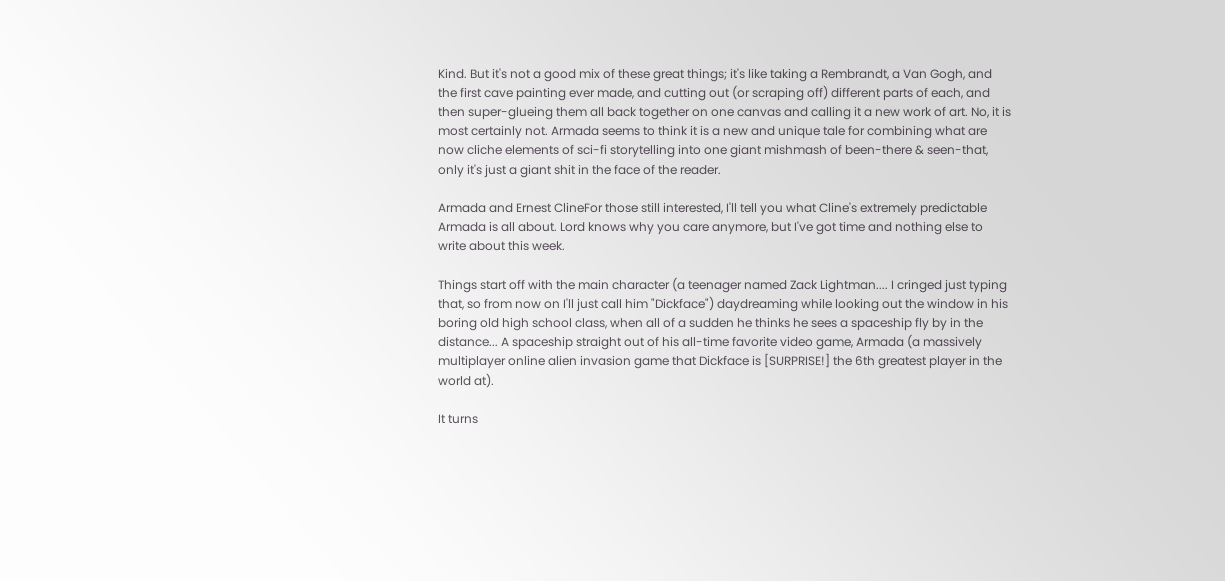Kind. But it's not a good mix of these great things; it's like taking a Rembrandt, a Van Gogh, and the first cave painting ever made, and cutting out (or scraping off) different parts of each, and then super-glueing them all back together on one canvas and calling it a new work of art. No, it is most certainly not. Armada seems to think it is a new and unique tale for combining what are now cliche elements of sci-fi storytelling into one giant mishmash of been-there & seen-that, only it's just a giant shit in the face of the reader.

Armada and Ernest ClineFor those still interested, I'll tell you what Cline's extremely predictable Armada is all about. Lord knows why you care anymore, but I've got time and nothing else to write about this week.

Things start off with the main character (a teenager named Zack Lightman.... I cringed just typing that, so from now on I'll just call him "Dickface") daydreaming while looking out the window in his boring old high school class, when all of a sudden he thinks he sees a spaceship fly by in the distance... A spaceship straight out of his all-time favorite video game, Armada (a massively multiplayer online alien invasion game that Dickface is [SURPRISE!] the 6th greatest player in the world at).

It turns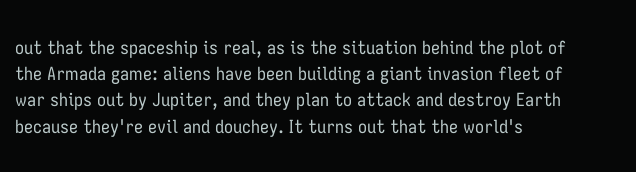out that the spaceship is real, as is the situation behind the plot of the Armada game: aliens have been building a giant invasion fleet of war ships out by Jupiter, and they plan to attack and destroy Earth because they're evil and douchey. It turns out that the world's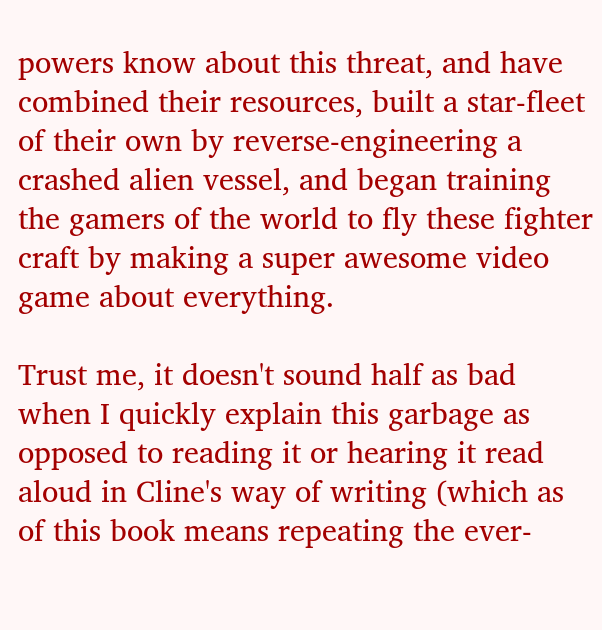powers know about this threat, and have combined their resources, built a star-fleet of their own by reverse-engineering a crashed alien vessel, and began training the gamers of the world to fly these fighter craft by making a super awesome video game about everything.

Trust me, it doesn't sound half as bad when I quickly explain this garbage as opposed to reading it or hearing it read aloud in Cline's way of writing (which as of this book means repeating the ever-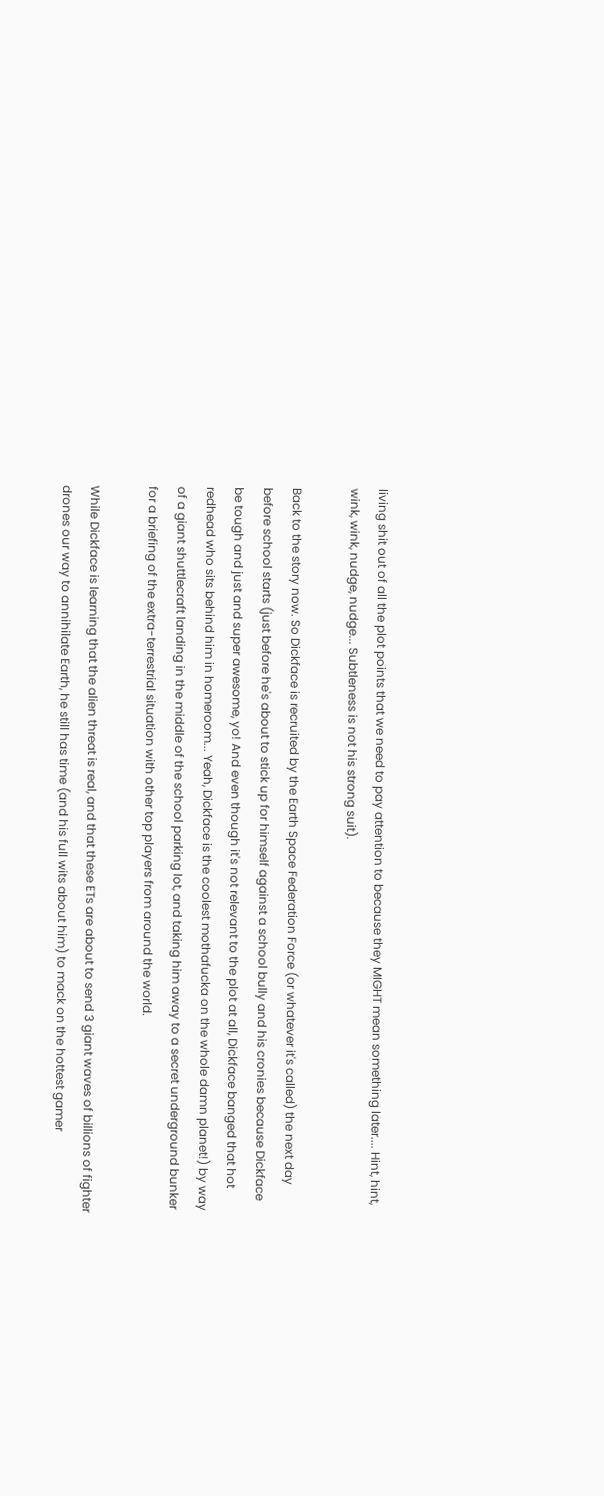living shit out of all the plot points that we need to pay attention to because they MIGHT mean something later.... Hint, hint, wink, wink, nudge, nudge... Subtleness is not his strong suit).

Back to the story now. So Dickface is recruited by the Earth Space Federation Force (or whatever it's called) the next day before school starts (just before he's about to stick up for himself against a school bully and his cronies because Dickface be tough and just and super awesome, yo! And even though it's not relevant to the plot at all, Dickface banged that hot redhead who sits behind him in homeroom... Yeah, Dickface is the coolest mothafucka on the whole damn planet!) by way of a giant shuttlecraft landing in the middle of the school parking lot, and taking him away to a secret underground bunker for a briefing of the extra-terrestrial situation with other top players from around the world.

While Dickface is learning that the alien threat is real, and that these ETs are about to send 3 giant waves of billions of fighter drones our way to annihilate Earth, he still has time (and his full wits about him) to mack on the hottest gamer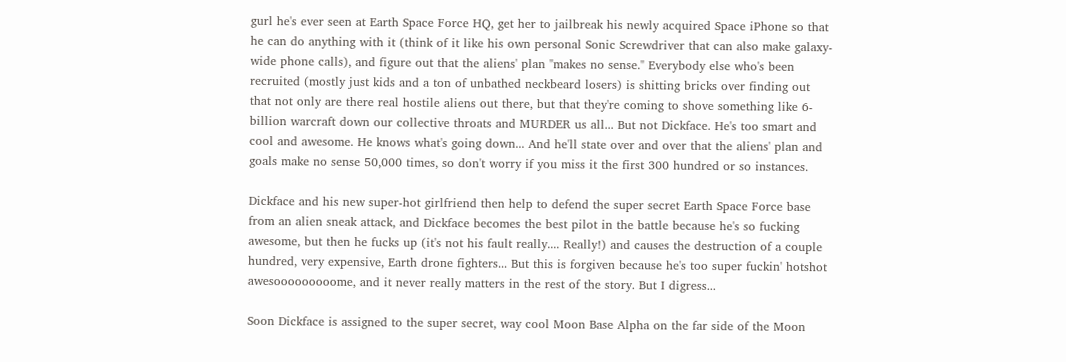gurl he's ever seen at Earth Space Force HQ, get her to jailbreak his newly acquired Space iPhone so that he can do anything with it (think of it like his own personal Sonic Screwdriver that can also make galaxy-wide phone calls), and figure out that the aliens' plan "makes no sense." Everybody else who's been recruited (mostly just kids and a ton of unbathed neckbeard losers) is shitting bricks over finding out that not only are there real hostile aliens out there, but that they're coming to shove something like 6-billion warcraft down our collective throats and MURDER us all... But not Dickface. He's too smart and cool and awesome. He knows what's going down... And he'll state over and over that the aliens' plan and goals make no sense 50,000 times, so don't worry if you miss it the first 300 hundred or so instances.

Dickface and his new super-hot girlfriend then help to defend the super secret Earth Space Force base from an alien sneak attack, and Dickface becomes the best pilot in the battle because he's so fucking awesome, but then he fucks up (it's not his fault really.... Really!) and causes the destruction of a couple hundred, very expensive, Earth drone fighters... But this is forgiven because he's too super fuckin' hotshot awesooooooooome, and it never really matters in the rest of the story. But I digress...

Soon Dickface is assigned to the super secret, way cool Moon Base Alpha on the far side of the Moon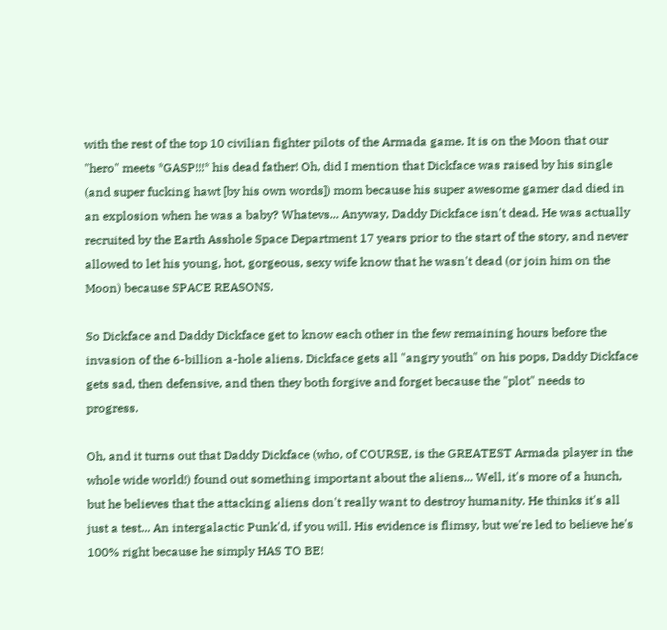with the rest of the top 10 civilian fighter pilots of the Armada game. It is on the Moon that our "hero" meets *GASP!!!* his dead father! Oh, did I mention that Dickface was raised by his single (and super fucking hawt [by his own words]) mom because his super awesome gamer dad died in an explosion when he was a baby? Whatevs... Anyway, Daddy Dickface isn't dead. He was actually recruited by the Earth Asshole Space Department 17 years prior to the start of the story, and never allowed to let his young, hot, gorgeous, sexy wife know that he wasn't dead (or join him on the Moon) because SPACE REASONS.

So Dickface and Daddy Dickface get to know each other in the few remaining hours before the invasion of the 6-billion a-hole aliens. Dickface gets all "angry youth" on his pops, Daddy Dickface gets sad, then defensive, and then they both forgive and forget because the "plot" needs to progress.

Oh, and it turns out that Daddy Dickface (who, of COURSE, is the GREATEST Armada player in the whole wide world!) found out something important about the aliens... Well, it's more of a hunch, but he believes that the attacking aliens don't really want to destroy humanity. He thinks it's all just a test... An intergalactic Punk'd, if you will. His evidence is flimsy, but we're led to believe he's 100% right because he simply HAS TO BE!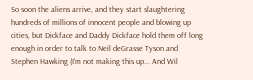So soon the aliens arrive, and they start slaughtering hundreds of millions of innocent people and blowing up cities, but Dickface and Daddy Dickface hold them off long enough in order to talk to Neil deGrasse Tyson and Stephen Hawking (I'm not making this up... And Wil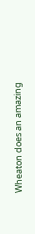Wheaton does an amazing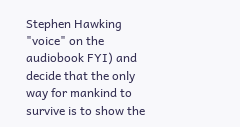Stephen Hawking "voice" on the audiobook FYI) and decide that the only way for mankind to survive is to show the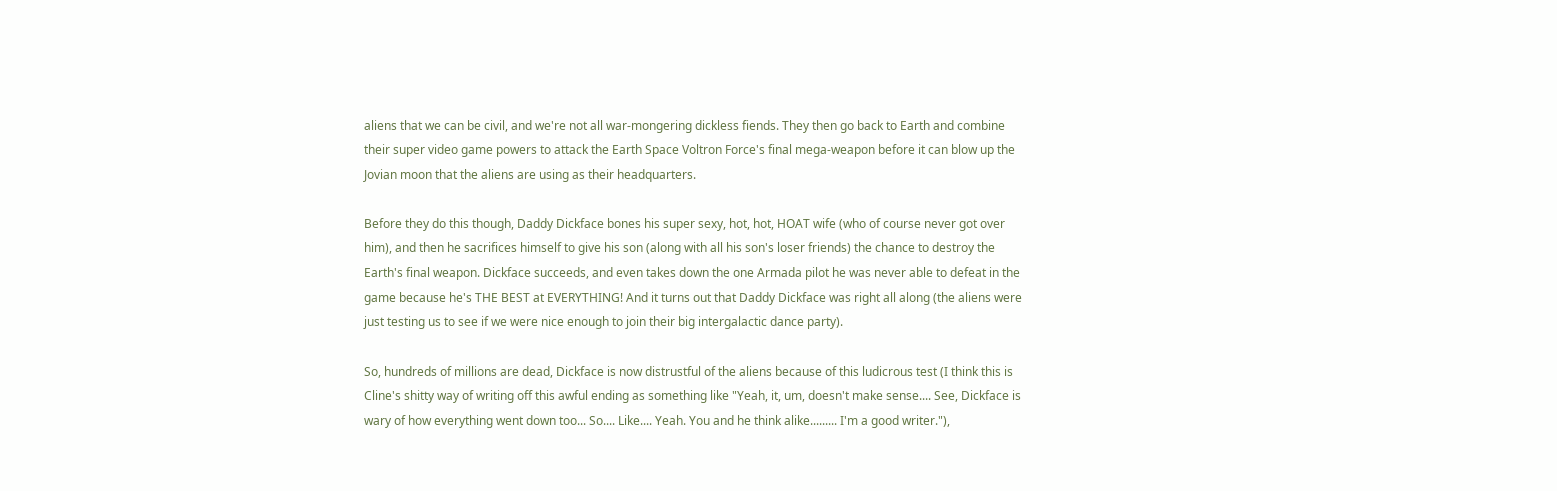aliens that we can be civil, and we're not all war-mongering dickless fiends. They then go back to Earth and combine their super video game powers to attack the Earth Space Voltron Force's final mega-weapon before it can blow up the Jovian moon that the aliens are using as their headquarters.

Before they do this though, Daddy Dickface bones his super sexy, hot, hot, HOAT wife (who of course never got over him), and then he sacrifices himself to give his son (along with all his son's loser friends) the chance to destroy the Earth's final weapon. Dickface succeeds, and even takes down the one Armada pilot he was never able to defeat in the game because he's THE BEST at EVERYTHING! And it turns out that Daddy Dickface was right all along (the aliens were just testing us to see if we were nice enough to join their big intergalactic dance party).

So, hundreds of millions are dead, Dickface is now distrustful of the aliens because of this ludicrous test (I think this is Cline's shitty way of writing off this awful ending as something like "Yeah, it, um, doesn't make sense.... See, Dickface is wary of how everything went down too... So.... Like.... Yeah. You and he think alike......... I'm a good writer."),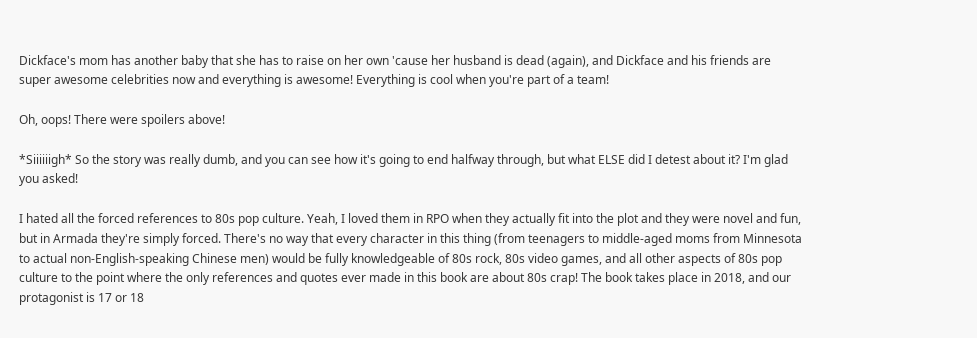Dickface's mom has another baby that she has to raise on her own 'cause her husband is dead (again), and Dickface and his friends are super awesome celebrities now and everything is awesome! Everything is cool when you're part of a team!

Oh, oops! There were spoilers above!

*Siiiiiigh* So the story was really dumb, and you can see how it's going to end halfway through, but what ELSE did I detest about it? I'm glad you asked!

I hated all the forced references to 80s pop culture. Yeah, I loved them in RPO when they actually fit into the plot and they were novel and fun, but in Armada they're simply forced. There's no way that every character in this thing (from teenagers to middle-aged moms from Minnesota to actual non-English-speaking Chinese men) would be fully knowledgeable of 80s rock, 80s video games, and all other aspects of 80s pop culture to the point where the only references and quotes ever made in this book are about 80s crap! The book takes place in 2018, and our protagonist is 17 or 18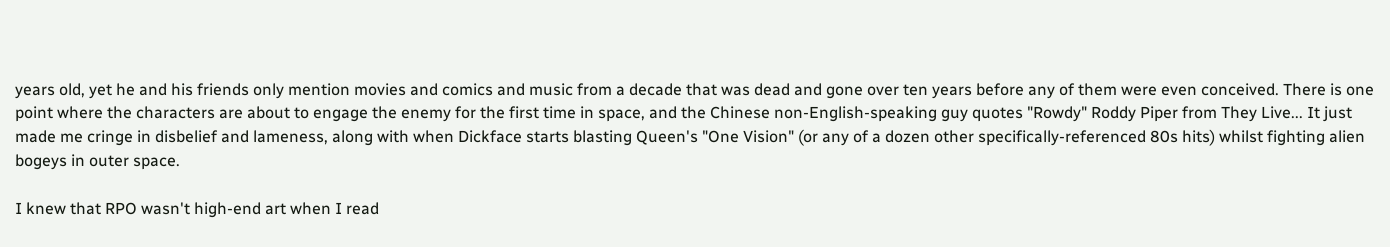years old, yet he and his friends only mention movies and comics and music from a decade that was dead and gone over ten years before any of them were even conceived. There is one point where the characters are about to engage the enemy for the first time in space, and the Chinese non-English-speaking guy quotes "Rowdy" Roddy Piper from They Live... It just made me cringe in disbelief and lameness, along with when Dickface starts blasting Queen's "One Vision" (or any of a dozen other specifically-referenced 80s hits) whilst fighting alien bogeys in outer space.

I knew that RPO wasn't high-end art when I read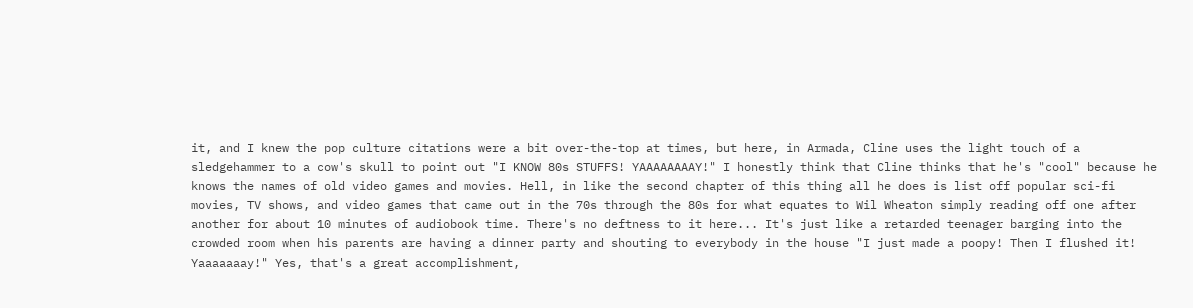it, and I knew the pop culture citations were a bit over-the-top at times, but here, in Armada, Cline uses the light touch of a sledgehammer to a cow's skull to point out "I KNOW 80s STUFFS! YAAAAAAAAY!" I honestly think that Cline thinks that he's "cool" because he knows the names of old video games and movies. Hell, in like the second chapter of this thing all he does is list off popular sci-fi movies, TV shows, and video games that came out in the 70s through the 80s for what equates to Wil Wheaton simply reading off one after another for about 10 minutes of audiobook time. There's no deftness to it here... It's just like a retarded teenager barging into the crowded room when his parents are having a dinner party and shouting to everybody in the house "I just made a poopy! Then I flushed it! Yaaaaaaay!" Yes, that's a great accomplishment,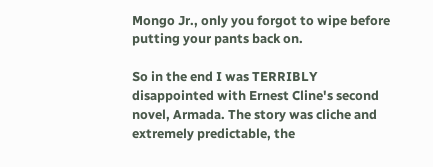Mongo Jr., only you forgot to wipe before putting your pants back on.

So in the end I was TERRIBLY disappointed with Ernest Cline's second novel, Armada. The story was cliche and extremely predictable, the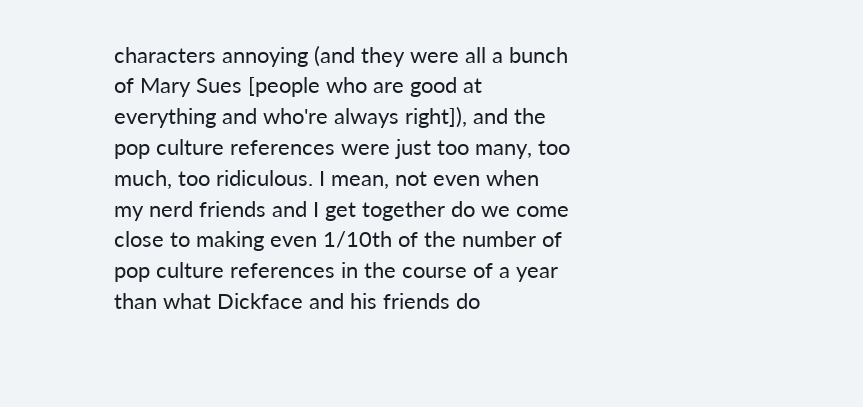characters annoying (and they were all a bunch of Mary Sues [people who are good at everything and who're always right]), and the pop culture references were just too many, too much, too ridiculous. I mean, not even when my nerd friends and I get together do we come close to making even 1/10th of the number of pop culture references in the course of a year than what Dickface and his friends do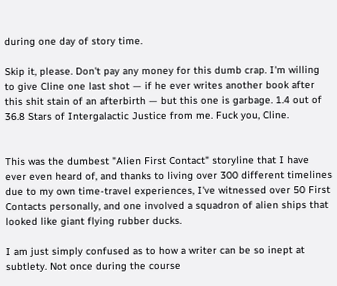during one day of story time.

Skip it, please. Don't pay any money for this dumb crap. I'm willing to give Cline one last shot — if he ever writes another book after this shit stain of an afterbirth — but this one is garbage. 1.4 out of 36.8 Stars of Intergalactic Justice from me. Fuck you, Cline.


This was the dumbest "Alien First Contact" storyline that I have ever even heard of, and thanks to living over 300 different timelines due to my own time-travel experiences, I've witnessed over 50 First Contacts personally, and one involved a squadron of alien ships that looked like giant flying rubber ducks.

I am just simply confused as to how a writer can be so inept at subtlety. Not once during the course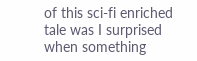of this sci-fi enriched tale was I surprised when something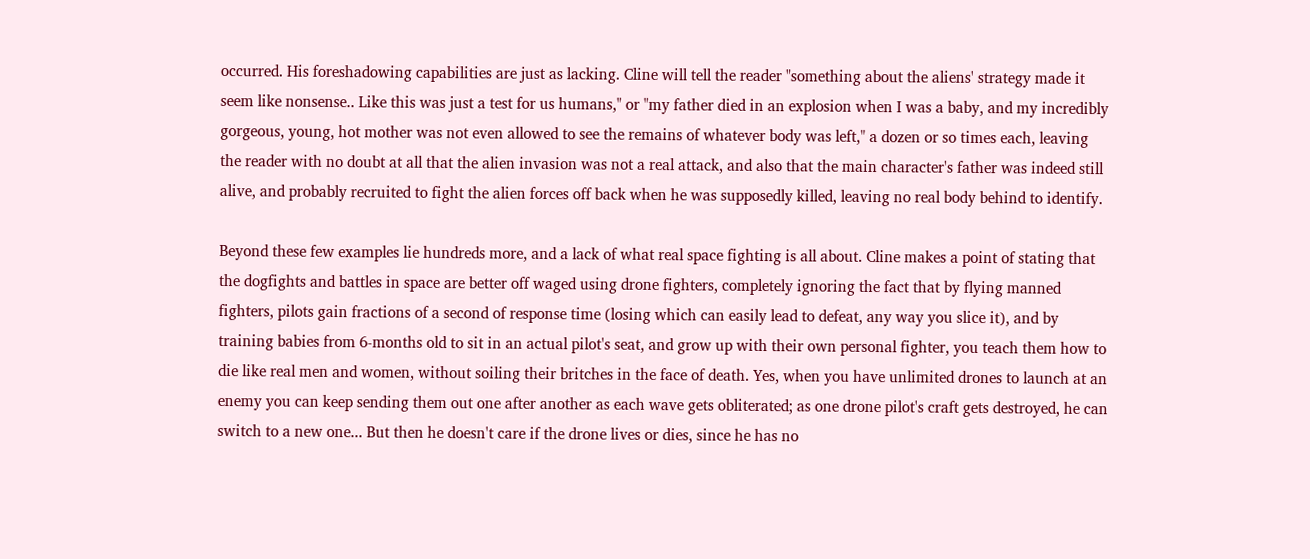occurred. His foreshadowing capabilities are just as lacking. Cline will tell the reader "something about the aliens' strategy made it seem like nonsense.. Like this was just a test for us humans," or "my father died in an explosion when I was a baby, and my incredibly gorgeous, young, hot mother was not even allowed to see the remains of whatever body was left," a dozen or so times each, leaving the reader with no doubt at all that the alien invasion was not a real attack, and also that the main character's father was indeed still alive, and probably recruited to fight the alien forces off back when he was supposedly killed, leaving no real body behind to identify.

Beyond these few examples lie hundreds more, and a lack of what real space fighting is all about. Cline makes a point of stating that the dogfights and battles in space are better off waged using drone fighters, completely ignoring the fact that by flying manned fighters, pilots gain fractions of a second of response time (losing which can easily lead to defeat, any way you slice it), and by training babies from 6-months old to sit in an actual pilot's seat, and grow up with their own personal fighter, you teach them how to die like real men and women, without soiling their britches in the face of death. Yes, when you have unlimited drones to launch at an enemy you can keep sending them out one after another as each wave gets obliterated; as one drone pilot's craft gets destroyed, he can switch to a new one... But then he doesn't care if the drone lives or dies, since he has no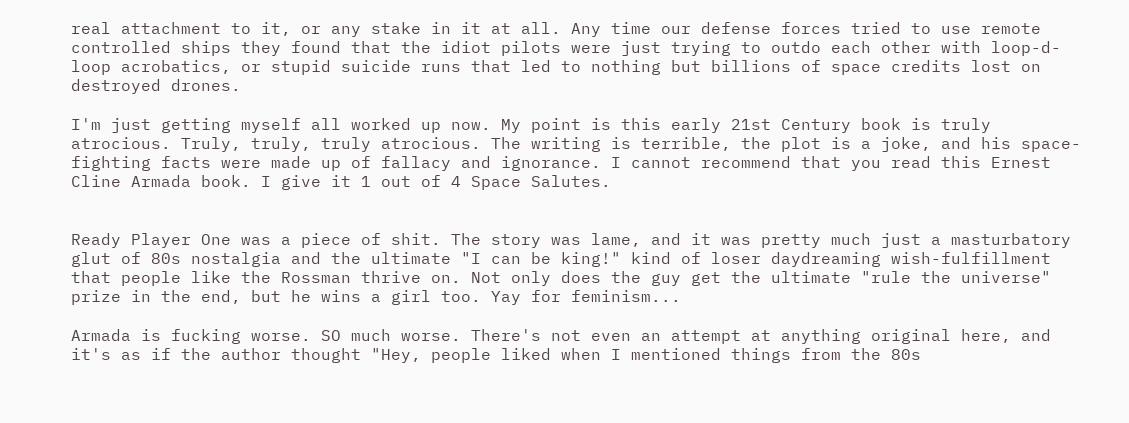real attachment to it, or any stake in it at all. Any time our defense forces tried to use remote controlled ships they found that the idiot pilots were just trying to outdo each other with loop-d-loop acrobatics, or stupid suicide runs that led to nothing but billions of space credits lost on destroyed drones.

I'm just getting myself all worked up now. My point is this early 21st Century book is truly atrocious. Truly, truly, truly atrocious. The writing is terrible, the plot is a joke, and his space-fighting facts were made up of fallacy and ignorance. I cannot recommend that you read this Ernest Cline Armada book. I give it 1 out of 4 Space Salutes.


Ready Player One was a piece of shit. The story was lame, and it was pretty much just a masturbatory glut of 80s nostalgia and the ultimate "I can be king!" kind of loser daydreaming wish-fulfillment that people like the Rossman thrive on. Not only does the guy get the ultimate "rule the universe" prize in the end, but he wins a girl too. Yay for feminism...

Armada is fucking worse. SO much worse. There's not even an attempt at anything original here, and it's as if the author thought "Hey, people liked when I mentioned things from the 80s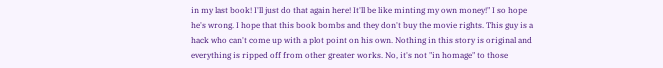in my last book! I'll just do that again here! It'll be like minting my own money!" I so hope he's wrong. I hope that this book bombs and they don't buy the movie rights. This guy is a hack who can't come up with a plot point on his own. Nothing in this story is original and everything is ripped off from other greater works. No, it's not "in homage" to those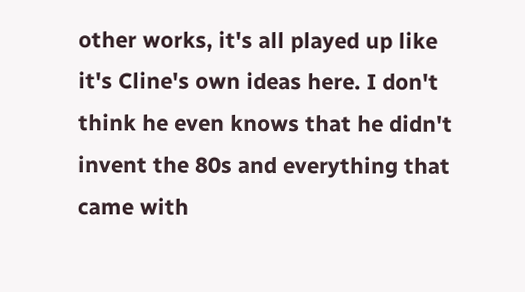other works, it's all played up like it's Cline's own ideas here. I don't think he even knows that he didn't invent the 80s and everything that came with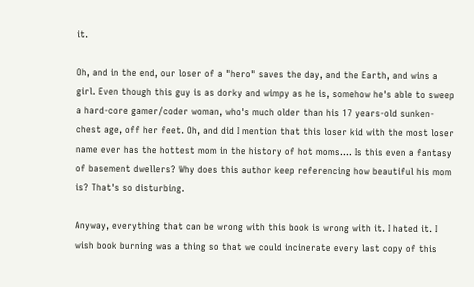it.

Oh, and in the end, our loser of a "hero" saves the day, and the Earth, and wins a girl. Even though this guy is as dorky and wimpy as he is, somehow he's able to sweep a hard-core gamer/coder woman, who's much older than his 17 years-old sunken-chest age, off her feet. Oh, and did I mention that this loser kid with the most loser name ever has the hottest mom in the history of hot moms.... Is this even a fantasy of basement dwellers? Why does this author keep referencing how beautiful his mom is? That's so disturbing.

Anyway, everything that can be wrong with this book is wrong with it. I hated it. I wish book burning was a thing so that we could incinerate every last copy of this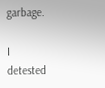garbage.

I detested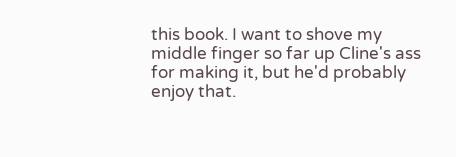this book. I want to shove my middle finger so far up Cline's ass for making it, but he'd probably enjoy that.